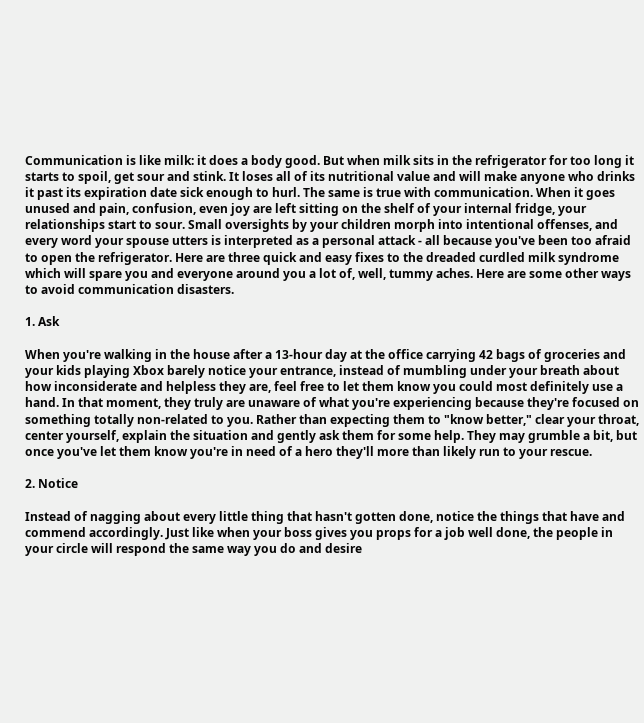Communication is like milk: it does a body good. But when milk sits in the refrigerator for too long it starts to spoil, get sour and stink. It loses all of its nutritional value and will make anyone who drinks it past its expiration date sick enough to hurl. The same is true with communication. When it goes unused and pain, confusion, even joy are left sitting on the shelf of your internal fridge, your relationships start to sour. Small oversights by your children morph into intentional offenses, and every word your spouse utters is interpreted as a personal attack - all because you've been too afraid to open the refrigerator. Here are three quick and easy fixes to the dreaded curdled milk syndrome which will spare you and everyone around you a lot of, well, tummy aches. Here are some other ways to avoid communication disasters.

1. Ask

When you're walking in the house after a 13-hour day at the office carrying 42 bags of groceries and your kids playing Xbox barely notice your entrance, instead of mumbling under your breath about how inconsiderate and helpless they are, feel free to let them know you could most definitely use a hand. In that moment, they truly are unaware of what you're experiencing because they're focused on something totally non-related to you. Rather than expecting them to "know better," clear your throat, center yourself, explain the situation and gently ask them for some help. They may grumble a bit, but once you've let them know you're in need of a hero they'll more than likely run to your rescue.

2. Notice

Instead of nagging about every little thing that hasn't gotten done, notice the things that have and commend accordingly. Just like when your boss gives you props for a job well done, the people in your circle will respond the same way you do and desire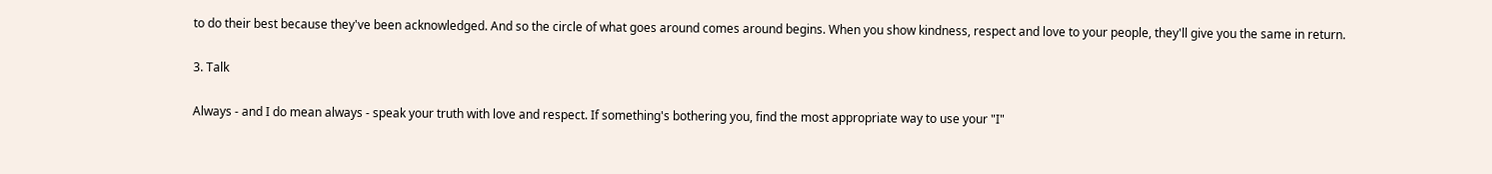to do their best because they've been acknowledged. And so the circle of what goes around comes around begins. When you show kindness, respect and love to your people, they'll give you the same in return.

3. Talk

Always - and I do mean always - speak your truth with love and respect. If something's bothering you, find the most appropriate way to use your "I"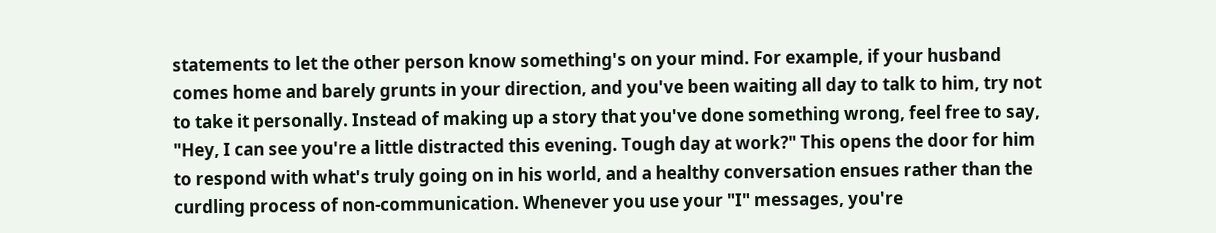statements to let the other person know something's on your mind. For example, if your husband comes home and barely grunts in your direction, and you've been waiting all day to talk to him, try not to take it personally. Instead of making up a story that you've done something wrong, feel free to say, "Hey, I can see you're a little distracted this evening. Tough day at work?" This opens the door for him to respond with what's truly going on in his world, and a healthy conversation ensues rather than the curdling process of non-communication. Whenever you use your "I" messages, you're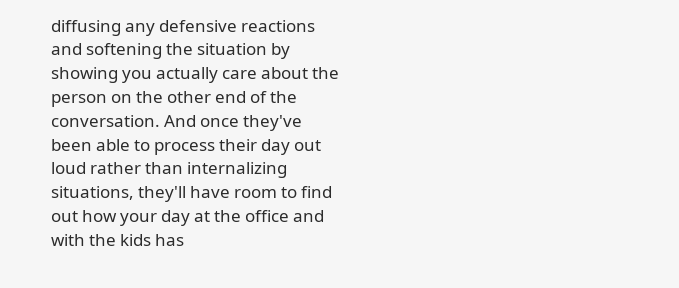diffusing any defensive reactions and softening the situation by showing you actually care about the person on the other end of the conversation. And once they've been able to process their day out loud rather than internalizing situations, they'll have room to find out how your day at the office and with the kids has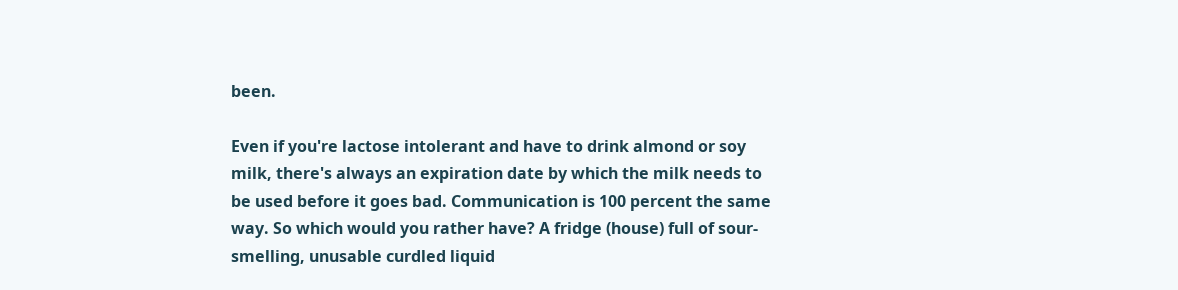been.

Even if you're lactose intolerant and have to drink almond or soy milk, there's always an expiration date by which the milk needs to be used before it goes bad. Communication is 100 percent the same way. So which would you rather have? A fridge (house) full of sour-smelling, unusable curdled liquid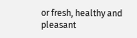or fresh, healthy and pleasant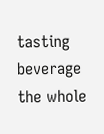tasting beverage the whole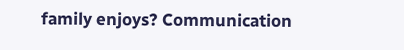family enjoys? Communication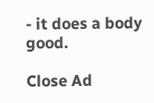- it does a body good.

Close Ad